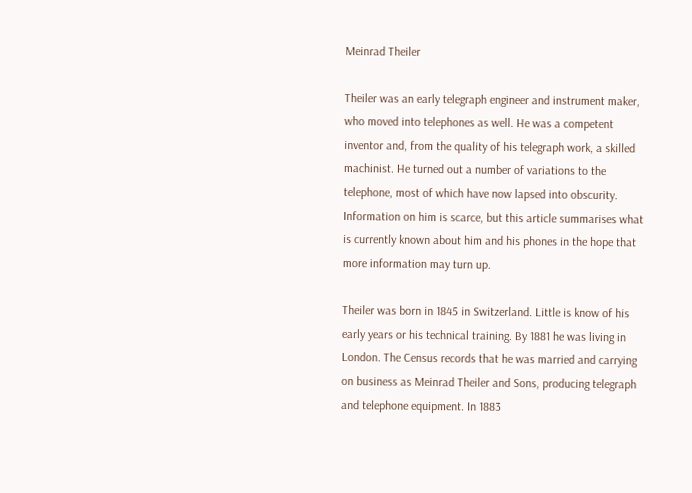Meinrad Theiler

Theiler was an early telegraph engineer and instrument maker, who moved into telephones as well. He was a competent inventor and, from the quality of his telegraph work, a skilled machinist. He turned out a number of variations to the telephone, most of which have now lapsed into obscurity. Information on him is scarce, but this article summarises what is currently known about him and his phones in the hope that more information may turn up.

Theiler was born in 1845 in Switzerland. Little is know of his early years or his technical training. By 1881 he was living in London. The Census records that he was married and carrying on business as Meinrad Theiler and Sons, producing telegraph and telephone equipment. In 1883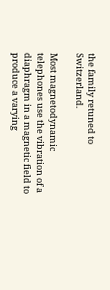the family retuned to Switzerland.

Most magnetodynamic telephones use the vibration of a diaphragm in a magnetic field to produce a varying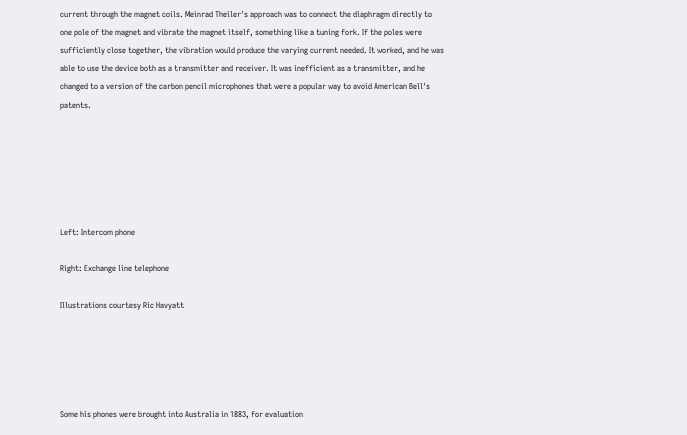current through the magnet coils. Meinrad Theiler's approach was to connect the diaphragm directly to one pole of the magnet and vibrate the magnet itself, something like a tuning fork. If the poles were sufficiently close together, the vibration would produce the varying current needed. It worked, and he was able to use the device both as a transmitter and receiver. It was inefficient as a transmitter, and he changed to a version of the carbon pencil microphones that were a popular way to avoid American Bell's patents.






Left: Intercom phone

Right: Exchange line telephone

Illustrations courtesy Ric Havyatt





Some his phones were brought into Australia in 1883, for evaluation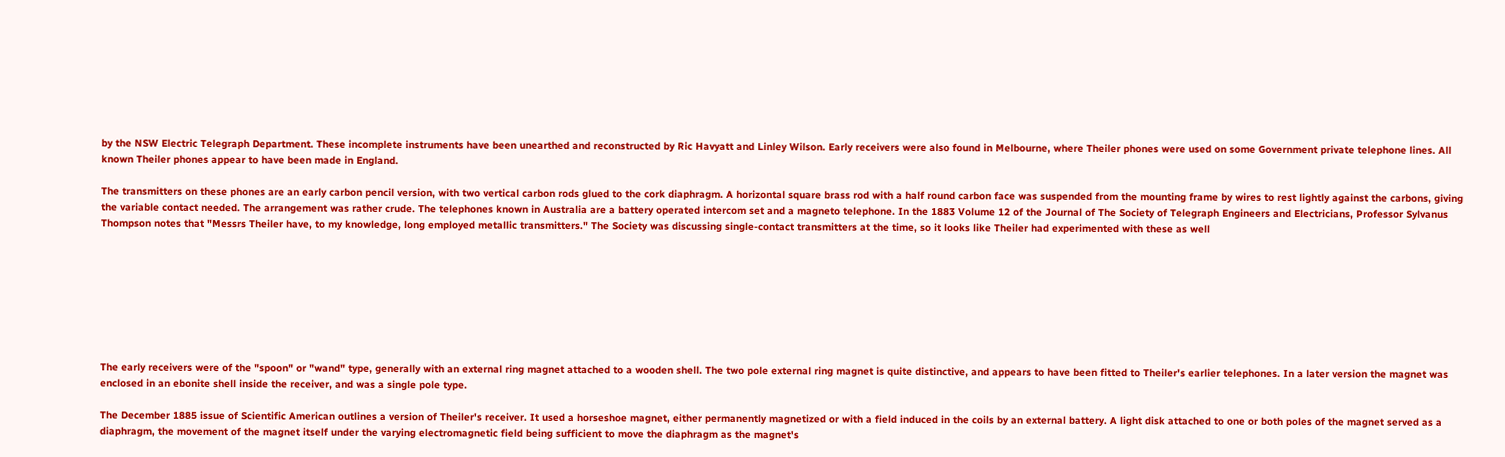by the NSW Electric Telegraph Department. These incomplete instruments have been unearthed and reconstructed by Ric Havyatt and Linley Wilson. Early receivers were also found in Melbourne, where Theiler phones were used on some Government private telephone lines. All known Theiler phones appear to have been made in England.

The transmitters on these phones are an early carbon pencil version, with two vertical carbon rods glued to the cork diaphragm. A horizontal square brass rod with a half round carbon face was suspended from the mounting frame by wires to rest lightly against the carbons, giving the variable contact needed. The arrangement was rather crude. The telephones known in Australia are a battery operated intercom set and a magneto telephone. In the 1883 Volume 12 of the Journal of The Society of Telegraph Engineers and Electricians, Professor Sylvanus Thompson notes that "Messrs Theiler have, to my knowledge, long employed metallic transmitters." The Society was discussing single-contact transmitters at the time, so it looks like Theiler had experimented with these as well








The early receivers were of the "spoon" or "wand" type, generally with an external ring magnet attached to a wooden shell. The two pole external ring magnet is quite distinctive, and appears to have been fitted to Theiler's earlier telephones. In a later version the magnet was enclosed in an ebonite shell inside the receiver, and was a single pole type.

The December 1885 issue of Scientific American outlines a version of Theiler's receiver. It used a horseshoe magnet, either permanently magnetized or with a field induced in the coils by an external battery. A light disk attached to one or both poles of the magnet served as a diaphragm, the movement of the magnet itself under the varying electromagnetic field being sufficient to move the diaphragm as the magnet's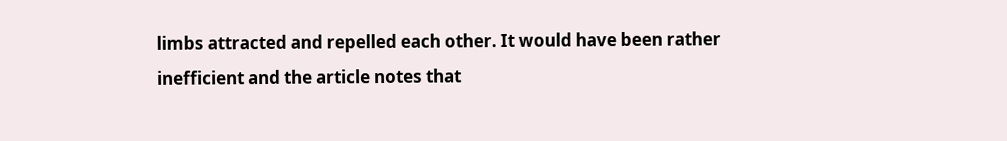limbs attracted and repelled each other. It would have been rather inefficient and the article notes that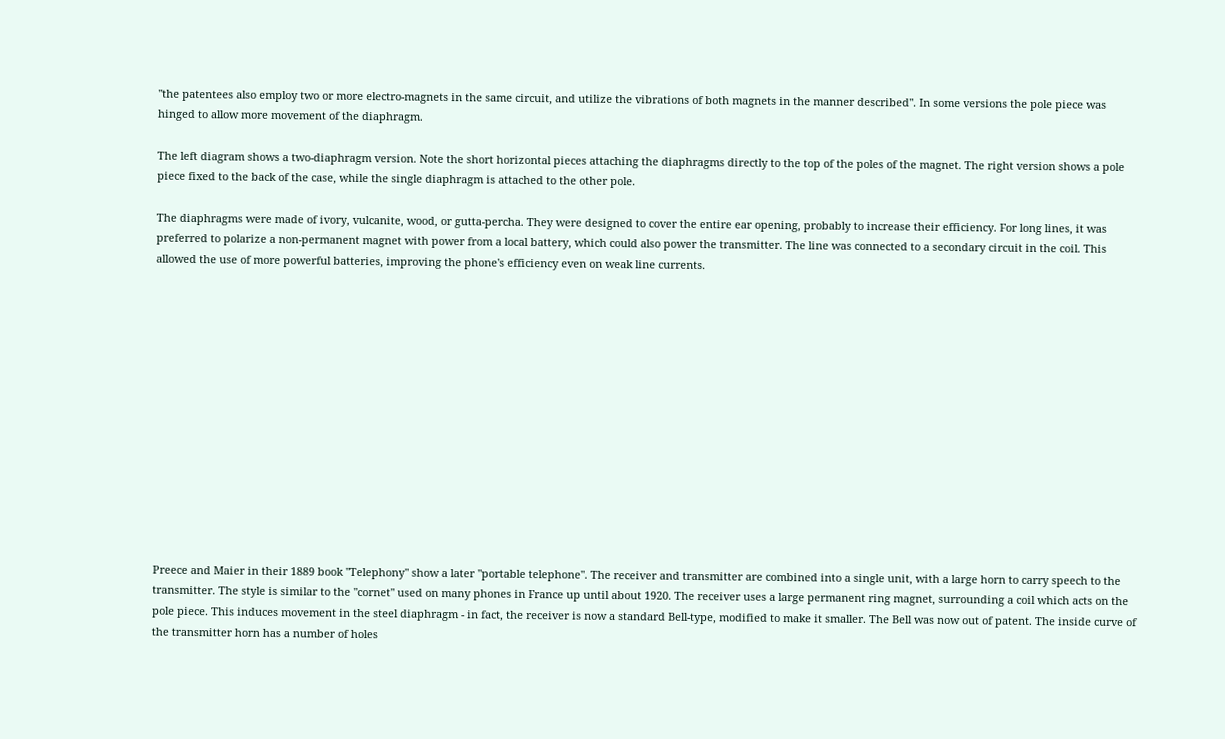"the patentees also employ two or more electro-magnets in the same circuit, and utilize the vibrations of both magnets in the manner described". In some versions the pole piece was hinged to allow more movement of the diaphragm.

The left diagram shows a two-diaphragm version. Note the short horizontal pieces attaching the diaphragms directly to the top of the poles of the magnet. The right version shows a pole piece fixed to the back of the case, while the single diaphragm is attached to the other pole.

The diaphragms were made of ivory, vulcanite, wood, or gutta-percha. They were designed to cover the entire ear opening, probably to increase their efficiency. For long lines, it was preferred to polarize a non-permanent magnet with power from a local battery, which could also power the transmitter. The line was connected to a secondary circuit in the coil. This allowed the use of more powerful batteries, improving the phone's efficiency even on weak line currents.














Preece and Maier in their 1889 book "Telephony" show a later "portable telephone". The receiver and transmitter are combined into a single unit, with a large horn to carry speech to the transmitter. The style is similar to the "cornet" used on many phones in France up until about 1920. The receiver uses a large permanent ring magnet, surrounding a coil which acts on the pole piece. This induces movement in the steel diaphragm - in fact, the receiver is now a standard Bell-type, modified to make it smaller. The Bell was now out of patent. The inside curve of the transmitter horn has a number of holes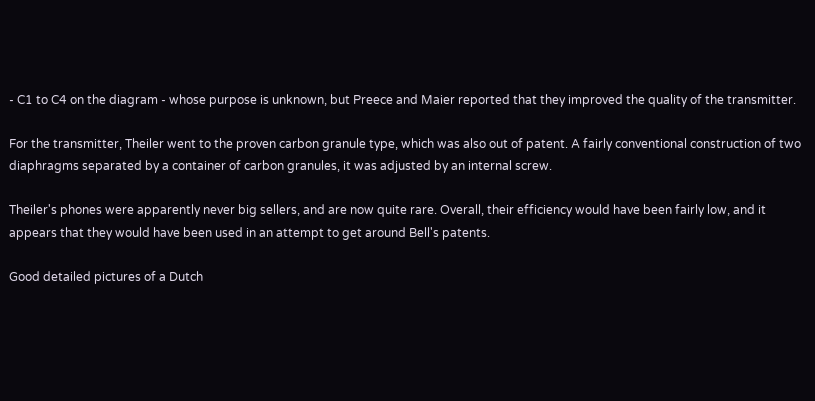- C1 to C4 on the diagram - whose purpose is unknown, but Preece and Maier reported that they improved the quality of the transmitter.

For the transmitter, Theiler went to the proven carbon granule type, which was also out of patent. A fairly conventional construction of two diaphragms separated by a container of carbon granules, it was adjusted by an internal screw.

Theiler's phones were apparently never big sellers, and are now quite rare. Overall, their efficiency would have been fairly low, and it appears that they would have been used in an attempt to get around Bell's patents.

Good detailed pictures of a Dutch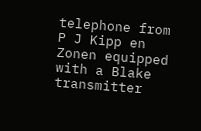telephone from P J Kipp en Zonen equipped with a Blake transmitter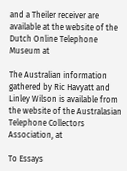and a Theiler receiver are available at the website of the Dutch Online Telephone Museum at

The Australian information gathered by Ric Havyatt and Linley Wilson is available from the website of the Australasian Telephone Collectors Association, at

To Essays